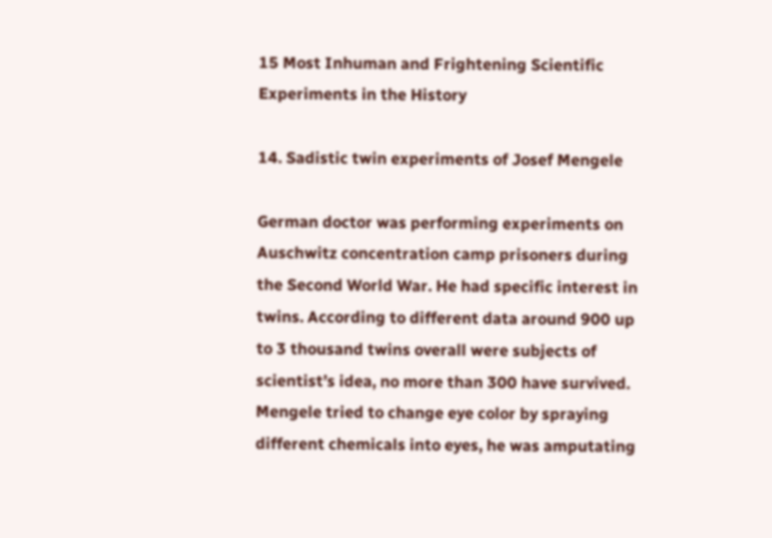15 Most Inhuman and Frightening Scientific Experiments in the History

14. Sadistic twin experiments of Josef Mengele

German doctor was performing experiments on Auschwitz concentration camp prisoners during the Second World War. He had specific interest in twins. According to different data around 900 up to 3 thousand twins overall were subjects of scientist’s idea, no more than 300 have survived. Mengele tried to change eye color by spraying different chemicals into eyes, he was amputating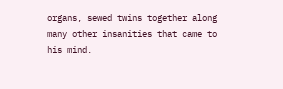organs, sewed twins together along many other insanities that came to his mind.